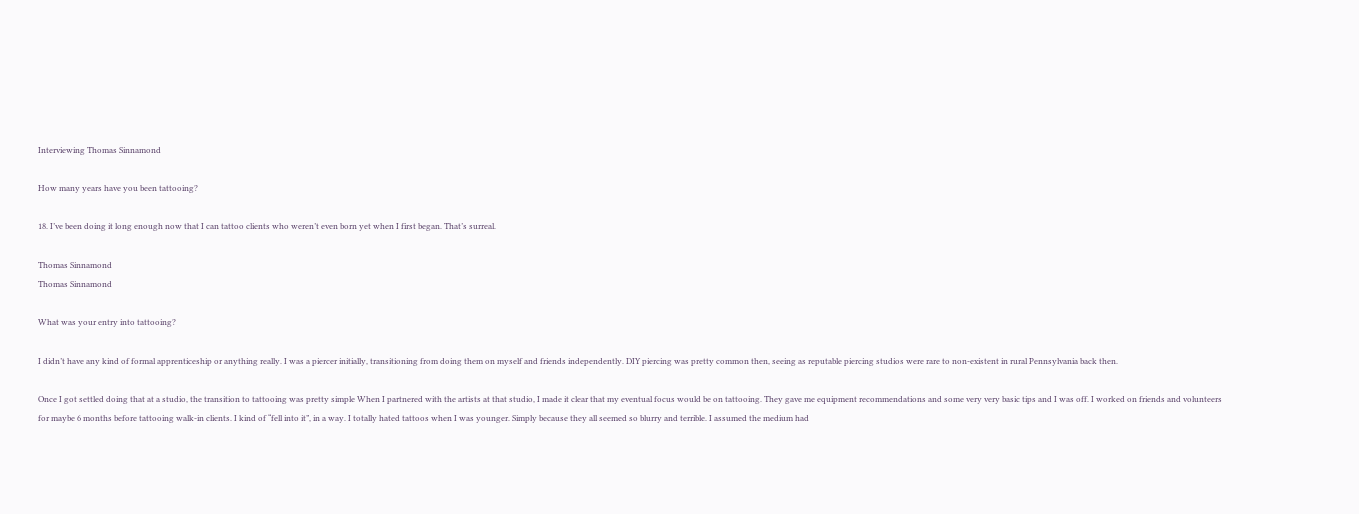Interviewing Thomas Sinnamond

How many years have you been tattooing?

18. I’ve been doing it long enough now that I can tattoo clients who weren’t even born yet when I first began. That’s surreal.

Thomas Sinnamond
Thomas Sinnamond

What was your entry into tattooing?

I didn’t have any kind of formal apprenticeship or anything really. I was a piercer initially, transitioning from doing them on myself and friends independently. DIY piercing was pretty common then, seeing as reputable piercing studios were rare to non-existent in rural Pennsylvania back then.

Once I got settled doing that at a studio, the transition to tattooing was pretty simple When I partnered with the artists at that studio, I made it clear that my eventual focus would be on tattooing. They gave me equipment recommendations and some very very basic tips and I was off. I worked on friends and volunteers for maybe 6 months before tattooing walk-in clients. I kind of “fell into it”, in a way. I totally hated tattoos when I was younger. Simply because they all seemed so blurry and terrible. I assumed the medium had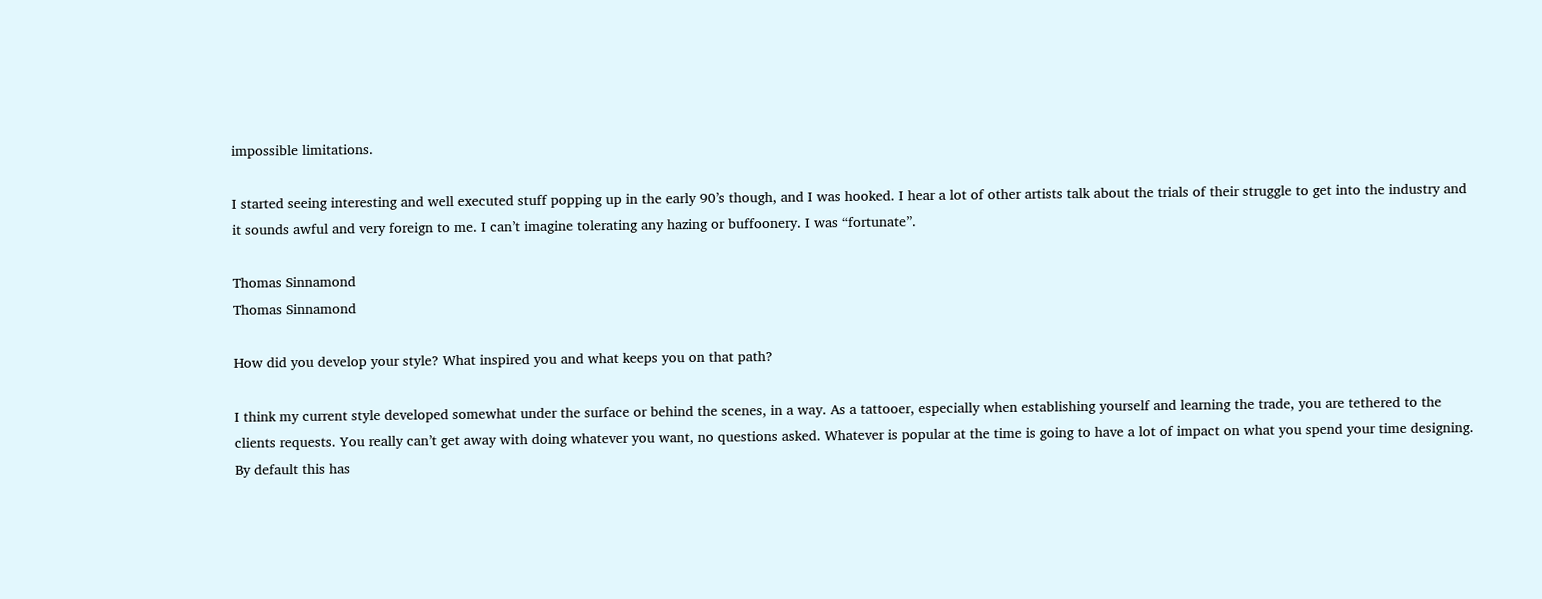impossible limitations.

I started seeing interesting and well executed stuff popping up in the early 90’s though, and I was hooked. I hear a lot of other artists talk about the trials of their struggle to get into the industry and it sounds awful and very foreign to me. I can’t imagine tolerating any hazing or buffoonery. I was “fortunate”.

Thomas Sinnamond
Thomas Sinnamond

How did you develop your style? What inspired you and what keeps you on that path?

I think my current style developed somewhat under the surface or behind the scenes, in a way. As a tattooer, especially when establishing yourself and learning the trade, you are tethered to the clients requests. You really can’t get away with doing whatever you want, no questions asked. Whatever is popular at the time is going to have a lot of impact on what you spend your time designing. By default this has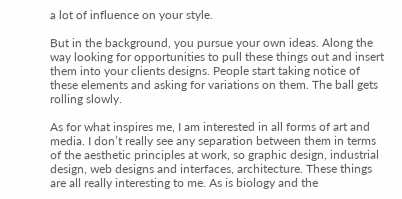a lot of influence on your style.

But in the background, you pursue your own ideas. Along the way looking for opportunities to pull these things out and insert them into your clients designs. People start taking notice of these elements and asking for variations on them. The ball gets rolling slowly.

As for what inspires me, I am interested in all forms of art and media. I don’t really see any separation between them in terms of the aesthetic principles at work, so graphic design, industrial design, web designs and interfaces, architecture. These things are all really interesting to me. As is biology and the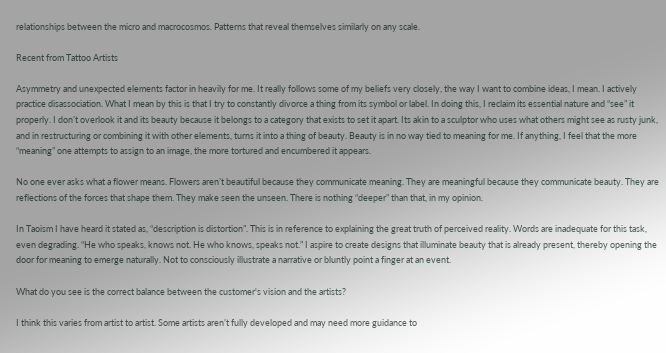relationships between the micro and macrocosmos. Patterns that reveal themselves similarly on any scale.

Recent from Tattoo Artists

Asymmetry and unexpected elements factor in heavily for me. It really follows some of my beliefs very closely, the way I want to combine ideas, I mean. I actively practice disassociation. What I mean by this is that I try to constantly divorce a thing from its symbol or label. In doing this, I reclaim its essential nature and “see” it properly. I don’t overlook it and its beauty because it belongs to a category that exists to set it apart. Its akin to a sculptor who uses what others might see as rusty junk, and in restructuring or combining it with other elements, turns it into a thing of beauty. Beauty is in no way tied to meaning for me. If anything, I feel that the more “meaning” one attempts to assign to an image, the more tortured and encumbered it appears.

No one ever asks what a flower means. Flowers aren’t beautiful because they communicate meaning. They are meaningful because they communicate beauty. They are reflections of the forces that shape them. They make seen the unseen. There is nothing “deeper” than that, in my opinion.

In Taoism I have heard it stated as, “description is distortion”. This is in reference to explaining the great truth of perceived reality. Words are inadequate for this task, even degrading. “He who speaks, knows not. He who knows, speaks not.” I aspire to create designs that illuminate beauty that is already present, thereby opening the door for meaning to emerge naturally. Not to consciously illustrate a narrative or bluntly point a finger at an event.

What do you see is the correct balance between the customer's vision and the artists?

I think this varies from artist to artist. Some artists aren’t fully developed and may need more guidance to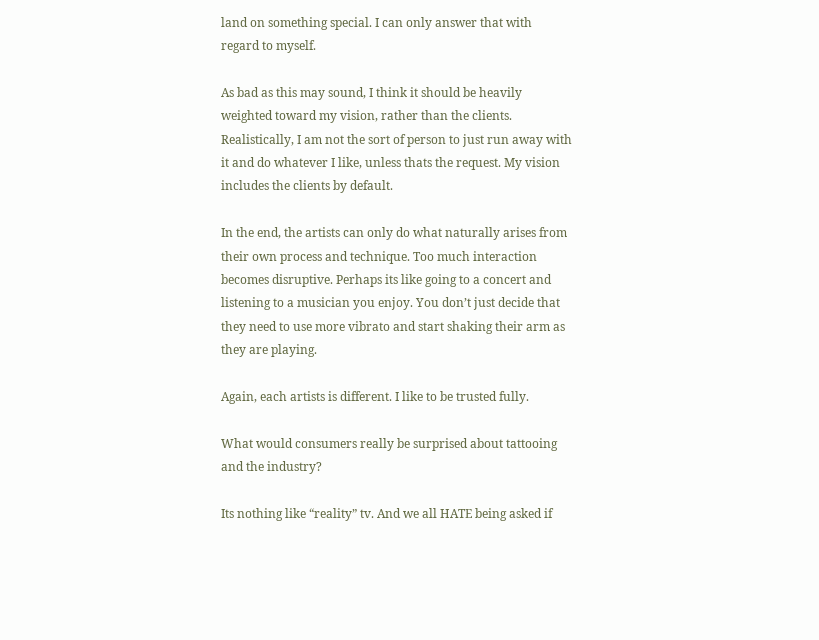land on something special. I can only answer that with regard to myself.

As bad as this may sound, I think it should be heavily weighted toward my vision, rather than the clients. Realistically, I am not the sort of person to just run away with it and do whatever I like, unless thats the request. My vision includes the clients by default.

In the end, the artists can only do what naturally arises from their own process and technique. Too much interaction becomes disruptive. Perhaps its like going to a concert and listening to a musician you enjoy. You don’t just decide that they need to use more vibrato and start shaking their arm as they are playing.

Again, each artists is different. I like to be trusted fully.

What would consumers really be surprised about tattooing and the industry?

Its nothing like “reality” tv. And we all HATE being asked if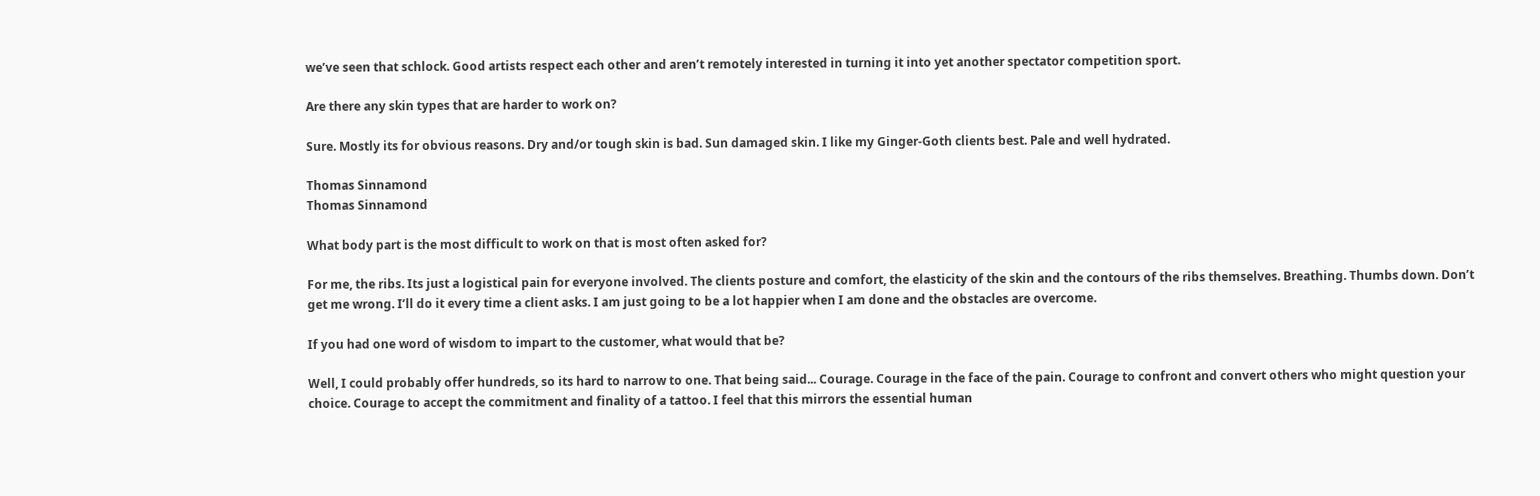we’ve seen that schlock. Good artists respect each other and aren’t remotely interested in turning it into yet another spectator competition sport.

Are there any skin types that are harder to work on?

Sure. Mostly its for obvious reasons. Dry and/or tough skin is bad. Sun damaged skin. I like my Ginger-Goth clients best. Pale and well hydrated.

Thomas Sinnamond
Thomas Sinnamond

What body part is the most difficult to work on that is most often asked for?

For me, the ribs. Its just a logistical pain for everyone involved. The clients posture and comfort, the elasticity of the skin and the contours of the ribs themselves. Breathing. Thumbs down. Don’t get me wrong. I’ll do it every time a client asks. I am just going to be a lot happier when I am done and the obstacles are overcome.

If you had one word of wisdom to impart to the customer, what would that be?

Well, I could probably offer hundreds, so its hard to narrow to one. That being said... Courage. Courage in the face of the pain. Courage to confront and convert others who might question your choice. Courage to accept the commitment and finality of a tattoo. I feel that this mirrors the essential human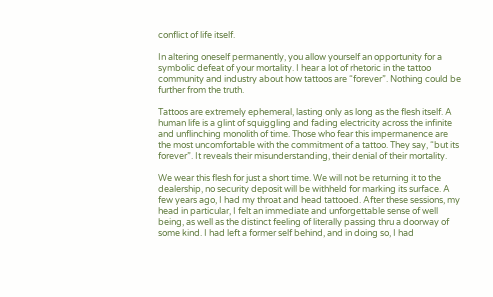conflict of life itself.

In altering oneself permanently, you allow yourself an opportunity for a symbolic defeat of your mortality. I hear a lot of rhetoric in the tattoo community and industry about how tattoos are “forever”. Nothing could be further from the truth.

Tattoos are extremely ephemeral, lasting only as long as the flesh itself. A human life is a glint of squiggling and fading electricity across the infinite and unflinching monolith of time. Those who fear this impermanence are the most uncomfortable with the commitment of a tattoo. They say, “but its forever”. It reveals their misunderstanding, their denial of their mortality.

We wear this flesh for just a short time. We will not be returning it to the dealership, no security deposit will be withheld for marking its surface. A few years ago, I had my throat and head tattooed. After these sessions, my head in particular, I felt an immediate and unforgettable sense of well being, as well as the distinct feeling of literally passing thru a doorway of some kind. I had left a former self behind, and in doing so, I had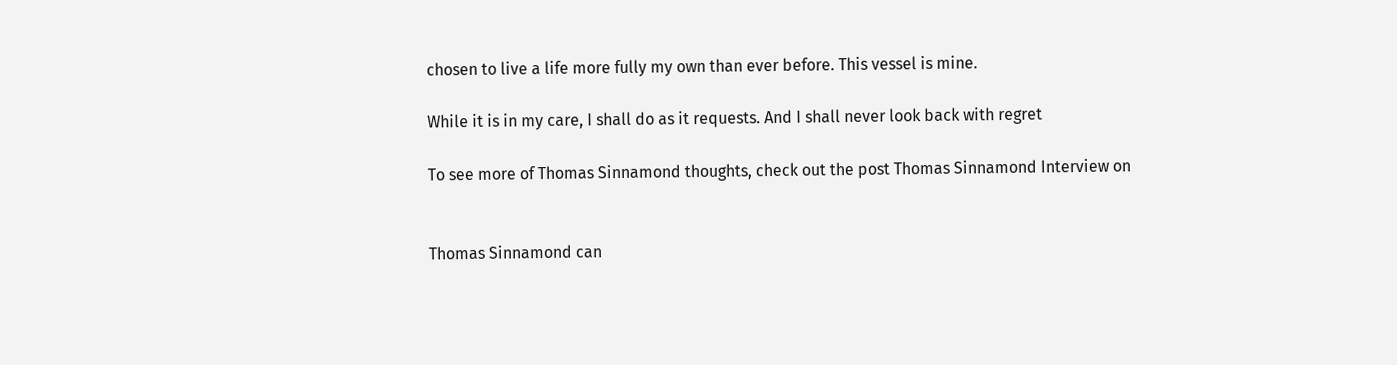chosen to live a life more fully my own than ever before. This vessel is mine.

While it is in my care, I shall do as it requests. And I shall never look back with regret

To see more of Thomas Sinnamond thoughts, check out the post Thomas Sinnamond Interview on


Thomas Sinnamond can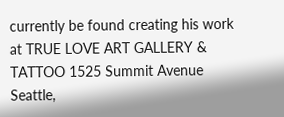currently be found creating his work at TRUE LOVE ART GALLERY & TATTOO 1525 Summit Avenue Seattle,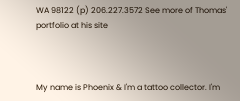WA 98122 (p) 206.227.3572 See more of Thomas' portfolio at his site



My name is Phoenix & I'm a tattoo collector. I'm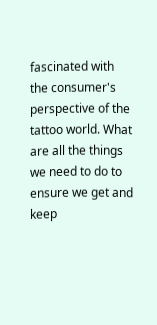fascinated with the consumer's perspective of the tattoo world. What are all the things we need to do to ensure we get and keep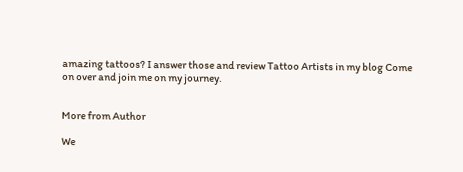amazing tattoos? I answer those and review Tattoo Artists in my blog Come on over and join me on my journey.


More from Author

We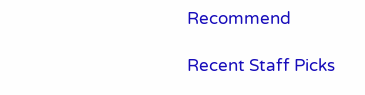Recommend

Recent Staff Picks